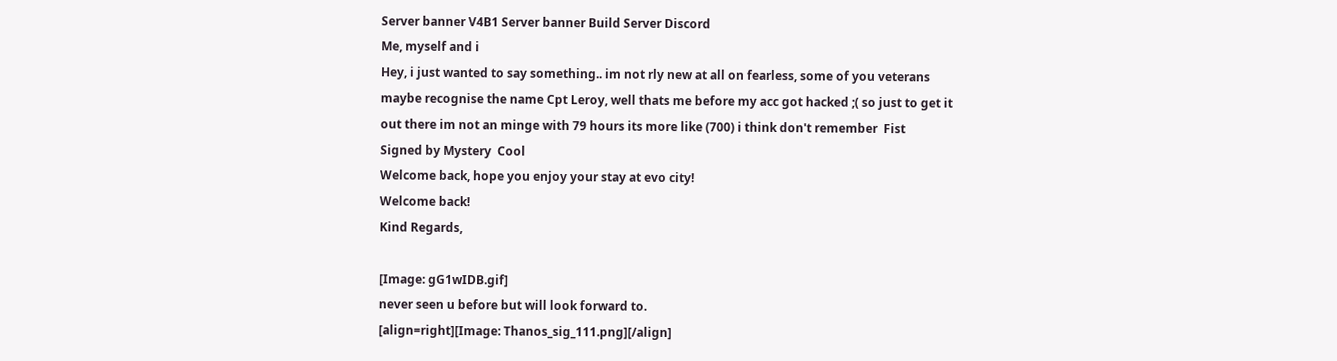Server banner V4B1 Server banner Build Server Discord
Me, myself and i
Hey, i just wanted to say something.. im not rly new at all on fearless, some of you veterans maybe recognise the name Cpt Leroy, well thats me before my acc got hacked ;( so just to get it out there im not an minge with 79 hours its more like (700) i think don't remember  Fist
Signed by Mystery  Cool
Welcome back, hope you enjoy your stay at evo city!
Welcome back!
Kind Regards,

[Image: gG1wIDB.gif]
never seen u before but will look forward to.
[align=right][Image: Thanos_sig_111.png][/align]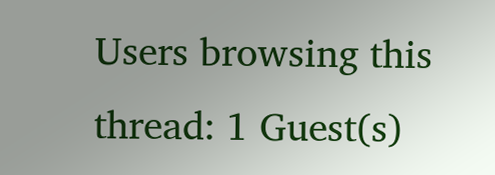Users browsing this thread: 1 Guest(s)